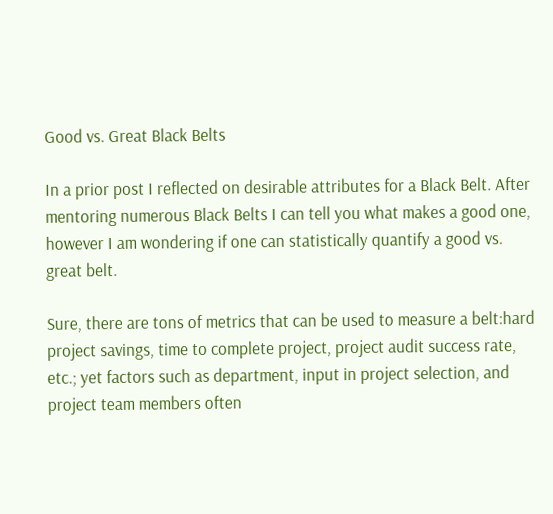Good vs. Great Black Belts

In a prior post I reflected on desirable attributes for a Black Belt. After mentoring numerous Black Belts I can tell you what makes a good one, however I am wondering if one can statistically quantify a good vs. great belt.

Sure, there are tons of metrics that can be used to measure a belt:hard project savings, time to complete project, project audit success rate, etc.; yet factors such as department, input in project selection, and project team members often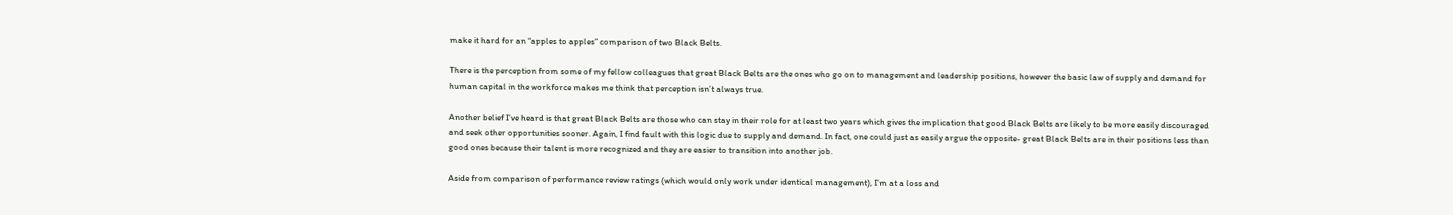make it hard for an “apples to apples” comparison of two Black Belts.

There is the perception from some of my fellow colleagues that great Black Belts are the ones who go on to management and leadership positions, however the basic law of supply and demand for human capital in the workforce makes me think that perception isn’t always true.

Another belief I’ve heard is that great Black Belts are those who can stay in their role for at least two years which gives the implication that good Black Belts are likely to be more easily discouraged and seek other opportunities sooner. Again, I find fault with this logic due to supply and demand. In fact, one could just as easily argue the opposite- great Black Belts are in their positions less than good ones because their talent is more recognized and they are easier to transition into another job.

Aside from comparison of performance review ratings (which would only work under identical management), I’m at a loss and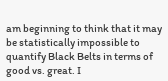am beginning to think that it may be statistically impossible to quantify Black Belts in terms of good vs. great. I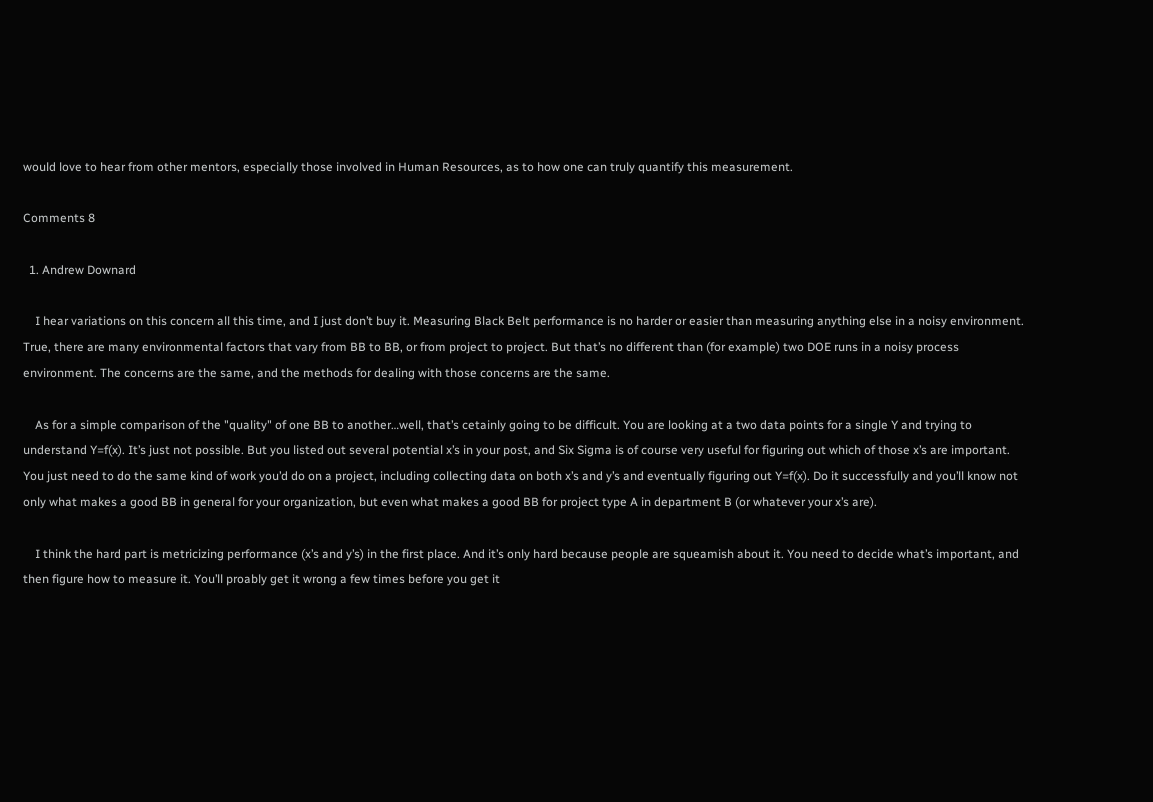would love to hear from other mentors, especially those involved in Human Resources, as to how one can truly quantify this measurement.

Comments 8

  1. Andrew Downard

    I hear variations on this concern all this time, and I just don’t buy it. Measuring Black Belt performance is no harder or easier than measuring anything else in a noisy environment. True, there are many environmental factors that vary from BB to BB, or from project to project. But that’s no different than (for example) two DOE runs in a noisy process environment. The concerns are the same, and the methods for dealing with those concerns are the same.

    As for a simple comparison of the "quality" of one BB to another…well, that’s cetainly going to be difficult. You are looking at a two data points for a single Y and trying to understand Y=f(x). It’s just not possible. But you listed out several potential x’s in your post, and Six Sigma is of course very useful for figuring out which of those x’s are important. You just need to do the same kind of work you’d do on a project, including collecting data on both x’s and y’s and eventually figuring out Y=f(x). Do it successfully and you’ll know not only what makes a good BB in general for your organization, but even what makes a good BB for project type A in department B (or whatever your x’s are).

    I think the hard part is metricizing performance (x’s and y’s) in the first place. And it’s only hard because people are squeamish about it. You need to decide what’s important, and then figure how to measure it. You’ll proably get it wrong a few times before you get it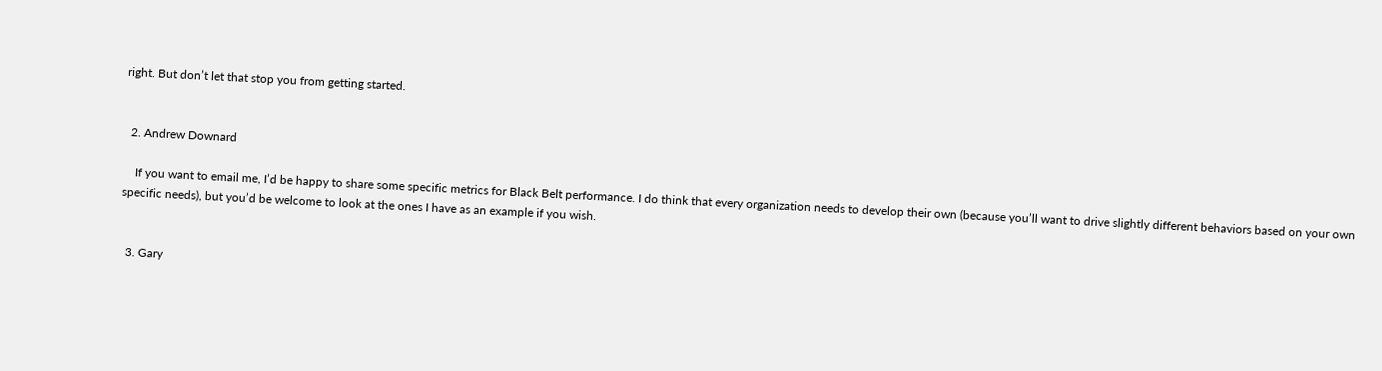right. But don’t let that stop you from getting started.


  2. Andrew Downard

    If you want to email me, I’d be happy to share some specific metrics for Black Belt performance. I do think that every organization needs to develop their own (because you’ll want to drive slightly different behaviors based on your own specific needs), but you’d be welcome to look at the ones I have as an example if you wish.


  3. Gary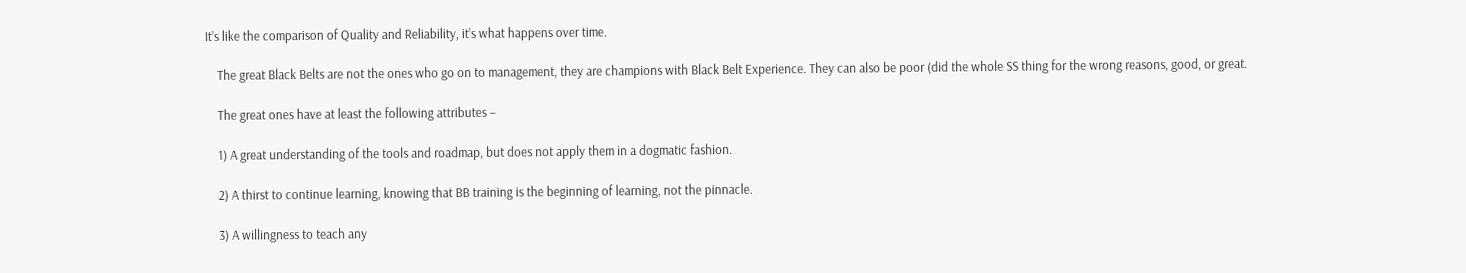It’s like the comparison of Quality and Reliability, it’s what happens over time.

    The great Black Belts are not the ones who go on to management, they are champions with Black Belt Experience. They can also be poor (did the whole SS thing for the wrong reasons, good, or great.

    The great ones have at least the following attributes –

    1) A great understanding of the tools and roadmap, but does not apply them in a dogmatic fashion.

    2) A thirst to continue learning, knowing that BB training is the beginning of learning, not the pinnacle.

    3) A willingness to teach any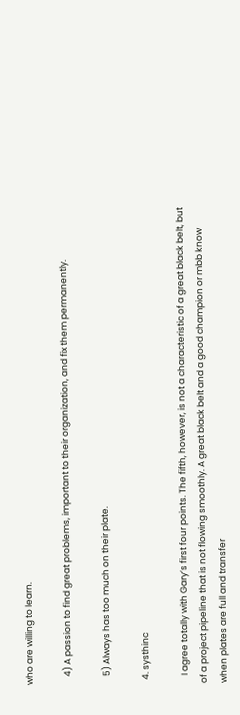who are willing to learn.

    4) A passion to find great problems, important to their organization, and fix them permanently.

    5) Always has too much on their plate.

  4. systhinc

    I agree totally with Gary’s first four points. The fifth, however, is not a characteristic of a great black belt, but of a project pipeline that is not flowing smoothly. A great black belt and a good champion or mbb know when plates are full and transfer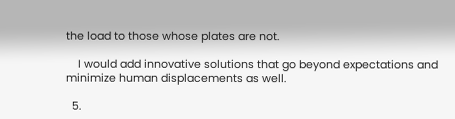the load to those whose plates are not.

    I would add innovative solutions that go beyond expectations and minimize human displacements as well.

  5.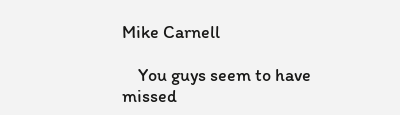Mike Carnell

    You guys seem to have missed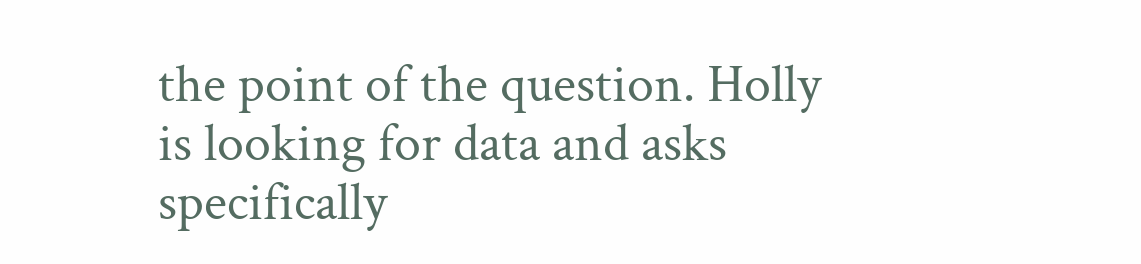the point of the question. Holly is looking for data and asks specifically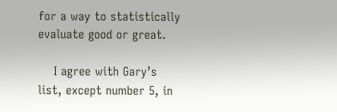for a way to statistically evaluate good or great.

    I agree with Gary’s list, except number 5, in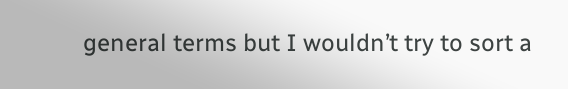general terms but I wouldn’t try to sort a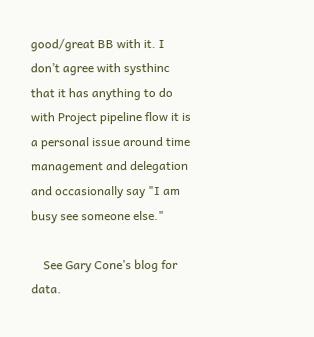good/great BB with it. I don’t agree with systhinc that it has anything to do with Project pipeline flow it is a personal issue around time management and delegation and occasionally say "I am busy see someone else."

    See Gary Cone’s blog for data.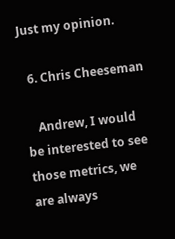Just my opinion.

  6. Chris Cheeseman

    Andrew, I would be interested to see those metrics, we are always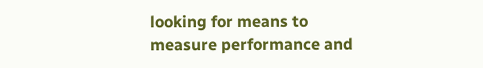looking for means to measure performance and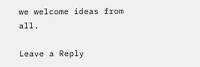we welcome ideas from all.

Leave a Reply